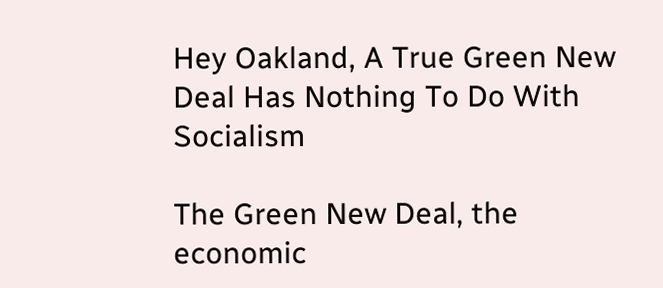Hey Oakland, A True Green New Deal Has Nothing To Do With Socialism

The Green New Deal, the economic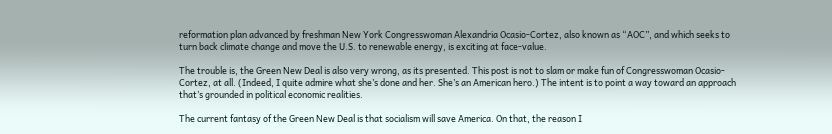reformation plan advanced by freshman New York Congresswoman Alexandria Ocasio-Cortez, also known as “AOC”, and which seeks to turn back climate change and move the U.S. to renewable energy, is exciting at face-value.

The trouble is, the Green New Deal is also very wrong, as its presented. This post is not to slam or make fun of Congresswoman Ocasio-Cortez, at all. (Indeed, I quite admire what she’s done and her. She’s an American hero.) The intent is to point a way toward an approach that’s grounded in political economic realities.

The current fantasy of the Green New Deal is that socialism will save America. On that, the reason I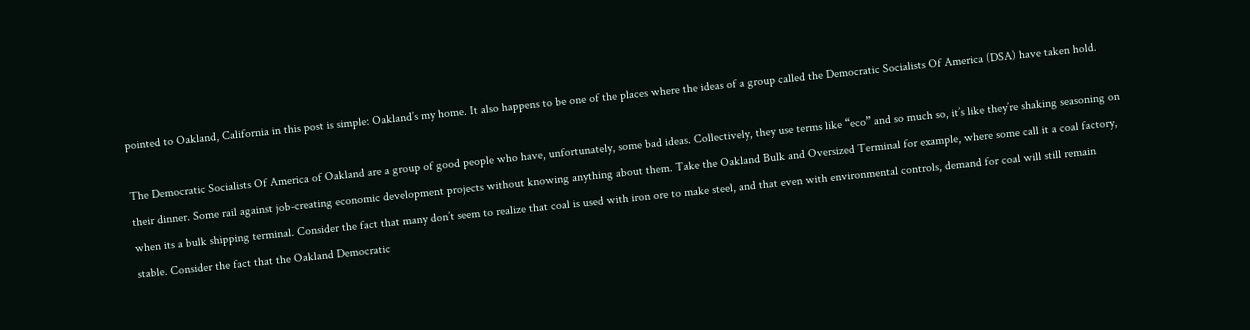pointed to Oakland, California in this post is simple: Oakland’s my home. It also happens to be one of the places where the ideas of a group called the Democratic Socialists Of America (DSA) have taken hold.

The Democratic Socialists Of America of Oakland are a group of good people who have, unfortunately, some bad ideas. Collectively, they use terms like “eco” and so much so, it’s like they’re shaking seasoning on their dinner. Some rail against job-creating economic development projects without knowing anything about them. Take the Oakland Bulk and Oversized Terminal for example, where some call it a coal factory, when its a bulk shipping terminal. Consider the fact that many don’t seem to realize that coal is used with iron ore to make steel, and that even with environmental controls, demand for coal will still remain stable. Consider the fact that the Oakland Democratic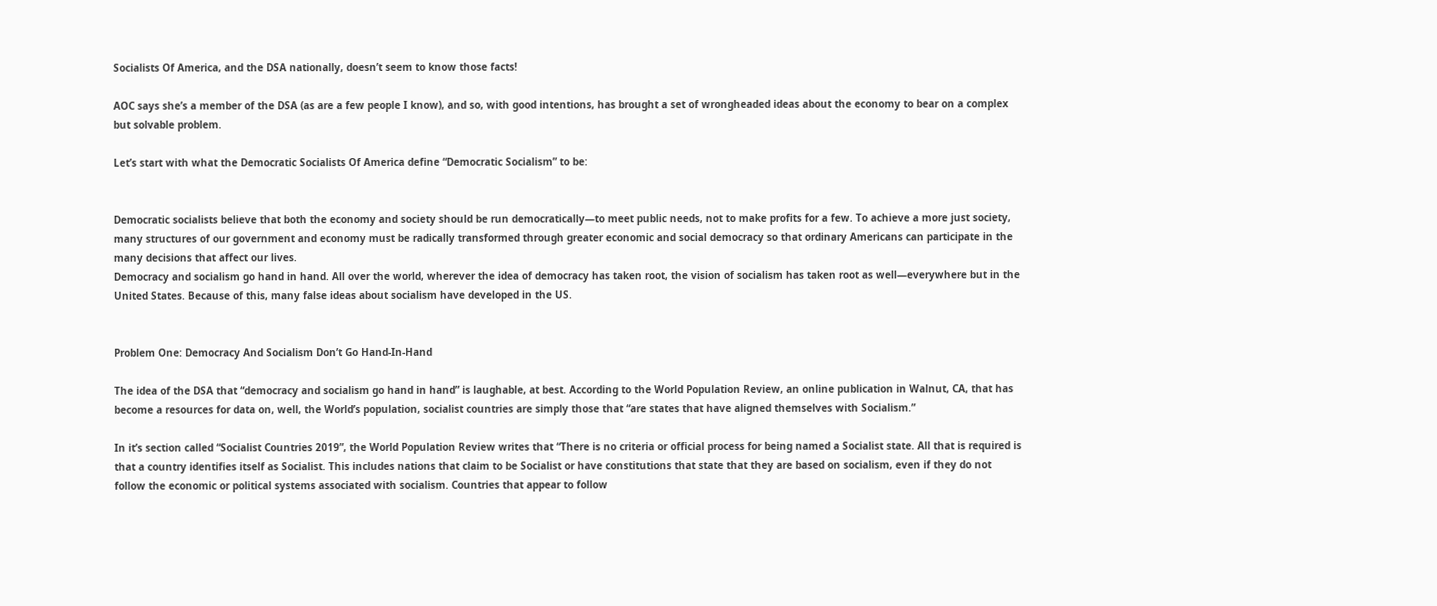Socialists Of America, and the DSA nationally, doesn’t seem to know those facts!

AOC says she’s a member of the DSA (as are a few people I know), and so, with good intentions, has brought a set of wrongheaded ideas about the economy to bear on a complex but solvable problem.

Let’s start with what the Democratic Socialists Of America define “Democratic Socialism” to be:


Democratic socialists believe that both the economy and society should be run democratically—to meet public needs, not to make profits for a few. To achieve a more just society, many structures of our government and economy must be radically transformed through greater economic and social democracy so that ordinary Americans can participate in the many decisions that affect our lives.
Democracy and socialism go hand in hand. All over the world, wherever the idea of democracy has taken root, the vision of socialism has taken root as well—everywhere but in the United States. Because of this, many false ideas about socialism have developed in the US.


Problem One: Democracy And Socialism Don’t Go Hand-In-Hand

The idea of the DSA that “democracy and socialism go hand in hand” is laughable, at best. According to the World Population Review, an online publication in Walnut, CA, that has become a resources for data on, well, the World’s population, socialist countries are simply those that “are states that have aligned themselves with Socialism.”

In it’s section called “Socialist Countries 2019”, the World Population Review writes that “There is no criteria or official process for being named a Socialist state. All that is required is that a country identifies itself as Socialist. This includes nations that claim to be Socialist or have constitutions that state that they are based on socialism, even if they do not follow the economic or political systems associated with socialism. Countries that appear to follow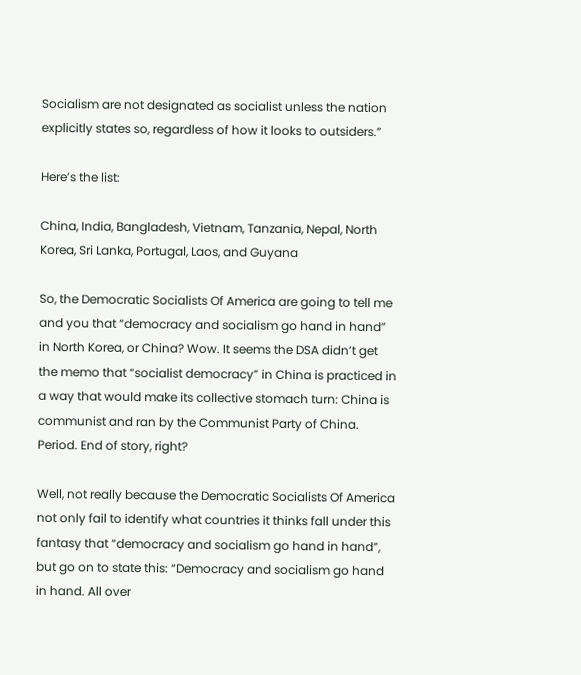Socialism are not designated as socialist unless the nation explicitly states so, regardless of how it looks to outsiders.”

Here’s the list:

China, India, Bangladesh, Vietnam, Tanzania, Nepal, North Korea, Sri Lanka, Portugal, Laos, and Guyana

So, the Democratic Socialists Of America are going to tell me and you that “democracy and socialism go hand in hand” in North Korea, or China? Wow. It seems the DSA didn’t get the memo that “socialist democracy” in China is practiced in a way that would make its collective stomach turn: China is communist and ran by the Communist Party of China. Period. End of story, right?

Well, not really because the Democratic Socialists Of America not only fail to identify what countries it thinks fall under this fantasy that “democracy and socialism go hand in hand”, but go on to state this: “Democracy and socialism go hand in hand. All over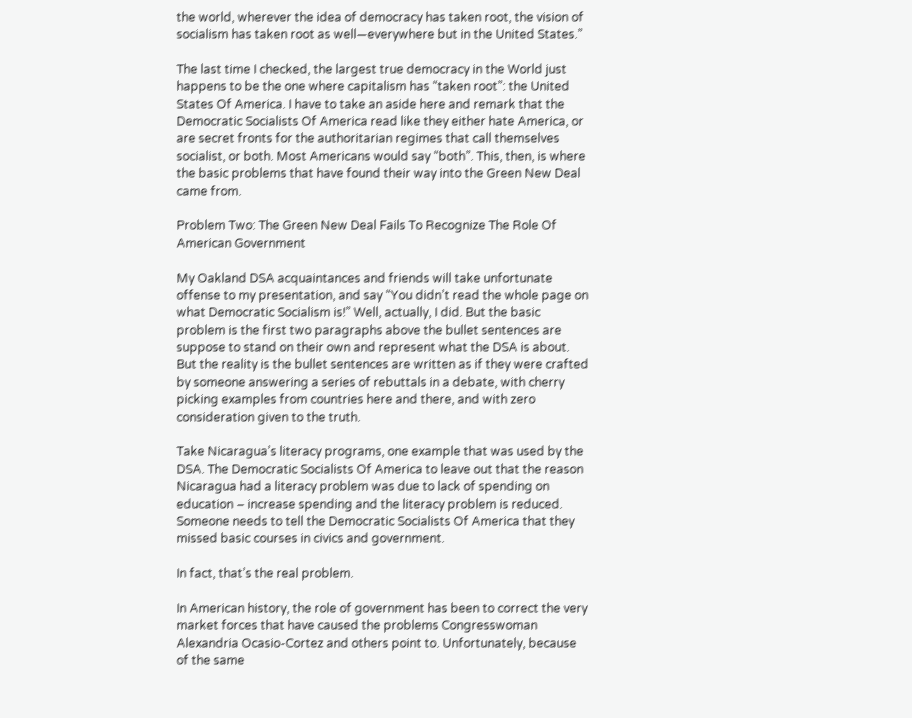the world, wherever the idea of democracy has taken root, the vision of socialism has taken root as well—everywhere but in the United States.”

The last time I checked, the largest true democracy in the World just happens to be the one where capitalism has “taken root”: the United States Of America. I have to take an aside here and remark that the Democratic Socialists Of America read like they either hate America, or are secret fronts for the authoritarian regimes that call themselves socialist, or both. Most Americans would say “both”. This, then, is where the basic problems that have found their way into the Green New Deal came from.

Problem Two: The Green New Deal Fails To Recognize The Role Of American Government

My Oakland DSA acquaintances and friends will take unfortunate offense to my presentation, and say “You didn’t read the whole page on what Democratic Socialism is!” Well, actually, I did. But the basic problem is the first two paragraphs above the bullet sentences are suppose to stand on their own and represent what the DSA is about. But the reality is the bullet sentences are written as if they were crafted by someone answering a series of rebuttals in a debate, with cherry picking examples from countries here and there, and with zero consideration given to the truth.

Take Nicaragua’s literacy programs, one example that was used by the DSA. The Democratic Socialists Of America to leave out that the reason Nicaragua had a literacy problem was due to lack of spending on education – increase spending and the literacy problem is reduced. Someone needs to tell the Democratic Socialists Of America that they missed basic courses in civics and government.

In fact, that’s the real problem.

In American history, the role of government has been to correct the very market forces that have caused the problems Congresswoman Alexandria Ocasio-Cortez and others point to. Unfortunately, because of the same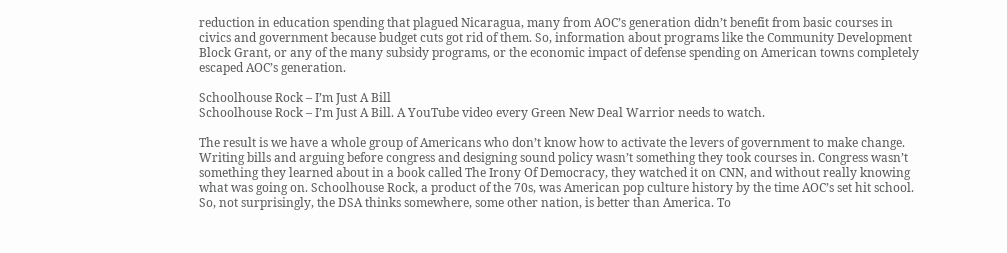reduction in education spending that plagued Nicaragua, many from AOC’s generation didn’t benefit from basic courses in civics and government because budget cuts got rid of them. So, information about programs like the Community Development Block Grant, or any of the many subsidy programs, or the economic impact of defense spending on American towns completely escaped AOC’s generation.

Schoolhouse Rock – I’m Just A Bill
Schoolhouse Rock – I’m Just A Bill. A YouTube video every Green New Deal Warrior needs to watch.

The result is we have a whole group of Americans who don’t know how to activate the levers of government to make change. Writing bills and arguing before congress and designing sound policy wasn’t something they took courses in. Congress wasn’t something they learned about in a book called The Irony Of Democracy, they watched it on CNN, and without really knowing what was going on. Schoolhouse Rock, a product of the 70s, was American pop culture history by the time AOC’s set hit school. So, not surprisingly, the DSA thinks somewhere, some other nation, is better than America. To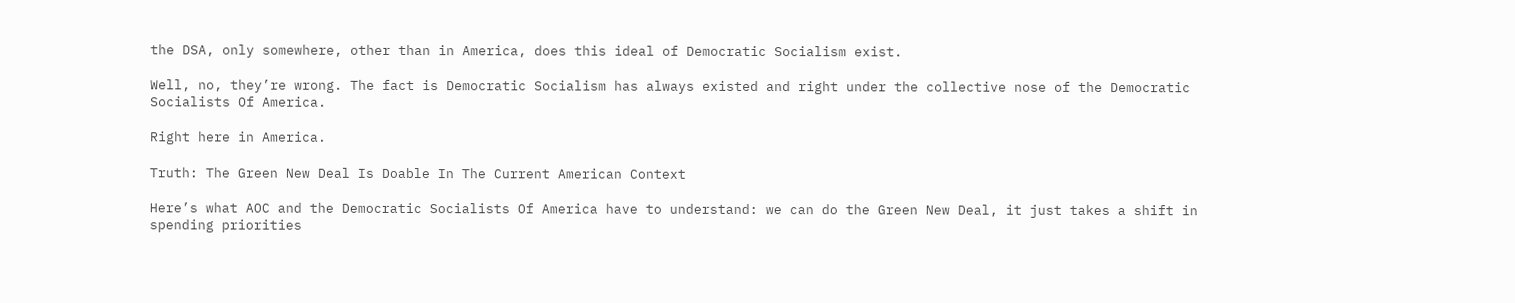the DSA, only somewhere, other than in America, does this ideal of Democratic Socialism exist.

Well, no, they’re wrong. The fact is Democratic Socialism has always existed and right under the collective nose of the Democratic Socialists Of America.

Right here in America.

Truth: The Green New Deal Is Doable In The Current American Context

Here’s what AOC and the Democratic Socialists Of America have to understand: we can do the Green New Deal, it just takes a shift in spending priorities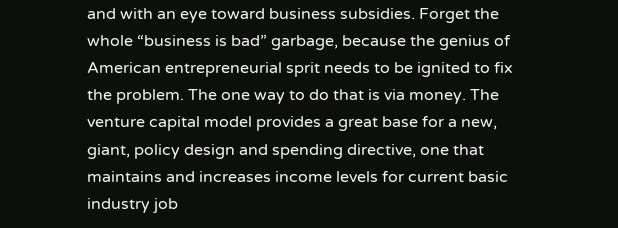and with an eye toward business subsidies. Forget the whole “business is bad” garbage, because the genius of American entrepreneurial sprit needs to be ignited to fix the problem. The one way to do that is via money. The venture capital model provides a great base for a new, giant, policy design and spending directive, one that maintains and increases income levels for current basic industry job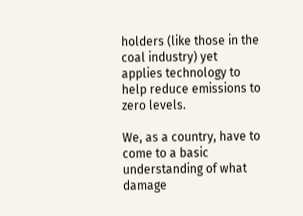holders (like those in the coal industry) yet applies technology to help reduce emissions to zero levels.

We, as a country, have to come to a basic understanding of what damage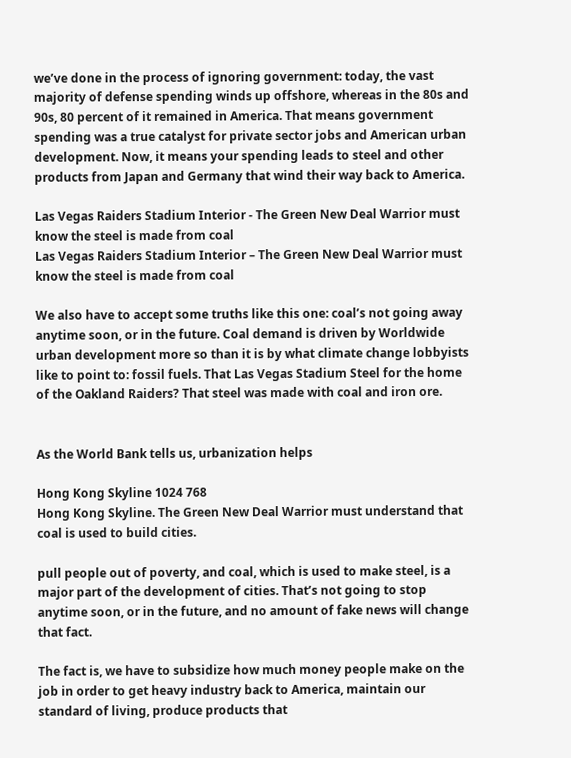we’ve done in the process of ignoring government: today, the vast majority of defense spending winds up offshore, whereas in the 80s and 90s, 80 percent of it remained in America. That means government spending was a true catalyst for private sector jobs and American urban development. Now, it means your spending leads to steel and other products from Japan and Germany that wind their way back to America.

Las Vegas Raiders Stadium Interior - The Green New Deal Warrior must know the steel is made from coal
Las Vegas Raiders Stadium Interior – The Green New Deal Warrior must know the steel is made from coal

We also have to accept some truths like this one: coal’s not going away anytime soon, or in the future. Coal demand is driven by Worldwide urban development more so than it is by what climate change lobbyists like to point to: fossil fuels. That Las Vegas Stadium Steel for the home of the Oakland Raiders? That steel was made with coal and iron ore.


As the World Bank tells us, urbanization helps

Hong Kong Skyline 1024 768
Hong Kong Skyline. The Green New Deal Warrior must understand that coal is used to build cities.

pull people out of poverty, and coal, which is used to make steel, is a major part of the development of cities. That’s not going to stop anytime soon, or in the future, and no amount of fake news will change that fact.

The fact is, we have to subsidize how much money people make on the job in order to get heavy industry back to America, maintain our standard of living, produce products that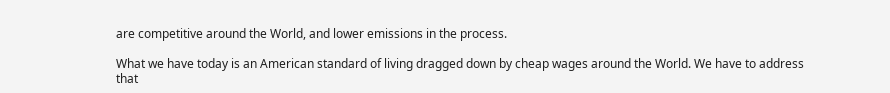are competitive around the World, and lower emissions in the process.

What we have today is an American standard of living dragged down by cheap wages around the World. We have to address that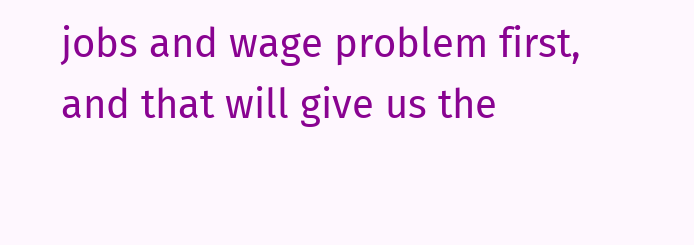jobs and wage problem first, and that will give us the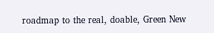roadmap to the real, doable, Green New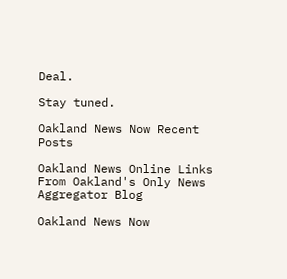Deal.

Stay tuned.

Oakland News Now Recent Posts

Oakland News Online Links From Oakland's Only News Aggregator Blog

Oakland News Now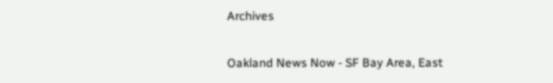Archives

Oakland News Now - SF Bay Area, East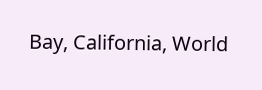Bay, California, World